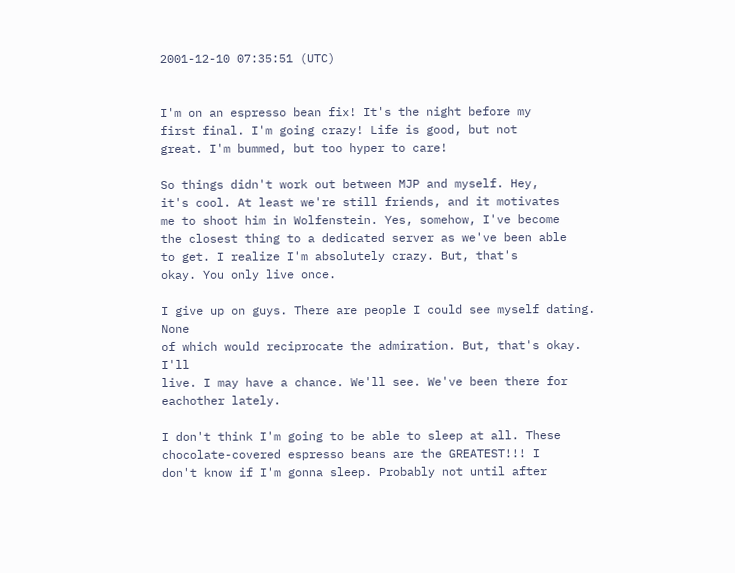2001-12-10 07:35:51 (UTC)


I'm on an espresso bean fix! It's the night before my
first final. I'm going crazy! Life is good, but not
great. I'm bummed, but too hyper to care!

So things didn't work out between MJP and myself. Hey,
it's cool. At least we're still friends, and it motivates
me to shoot him in Wolfenstein. Yes, somehow, I've become
the closest thing to a dedicated server as we've been able
to get. I realize I'm absolutely crazy. But, that's
okay. You only live once.

I give up on guys. There are people I could see myself dating. None
of which would reciprocate the admiration. But, that's okay. I'll
live. I may have a chance. We'll see. We've been there for
eachother lately.

I don't think I'm going to be able to sleep at all. These
chocolate-covered espresso beans are the GREATEST!!! I
don't know if I'm gonna sleep. Probably not until after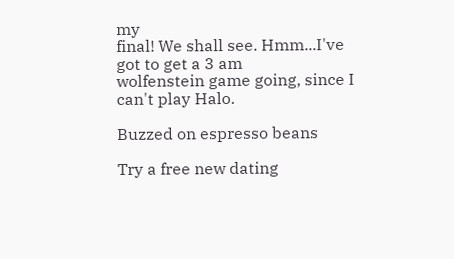my
final! We shall see. Hmm...I've got to get a 3 am
wolfenstein game going, since I can't play Halo.

Buzzed on espresso beans

Try a free new dating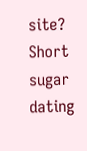site? Short sugar dating